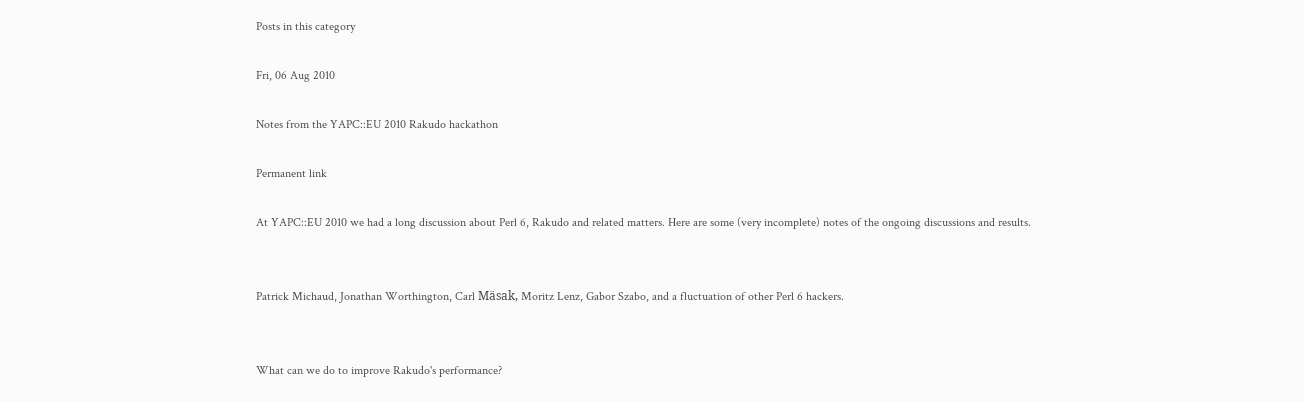Posts in this category

Fri, 06 Aug 2010

Notes from the YAPC::EU 2010 Rakudo hackathon

Permanent link

At YAPC::EU 2010 we had a long discussion about Perl 6, Rakudo and related matters. Here are some (very incomplete) notes of the ongoing discussions and results.


Patrick Michaud, Jonathan Worthington, Carl Mäsak, Moritz Lenz, Gabor Szabo, and a fluctuation of other Perl 6 hackers.


What can we do to improve Rakudo's performance?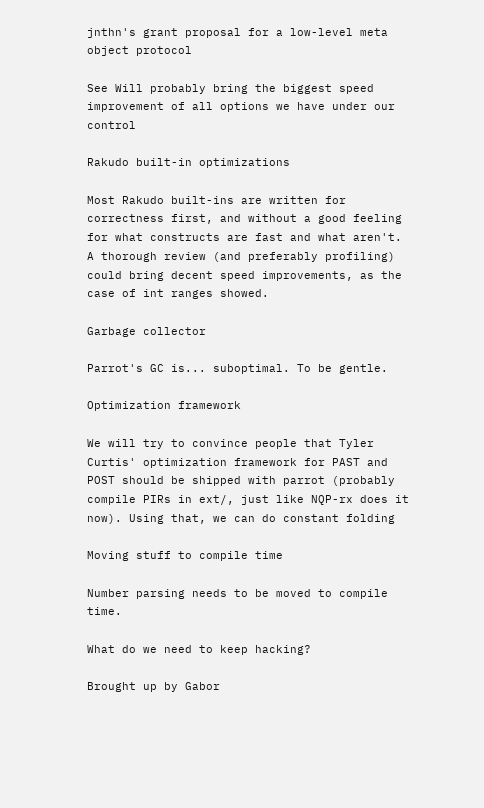jnthn's grant proposal for a low-level meta object protocol

See Will probably bring the biggest speed improvement of all options we have under our control

Rakudo built-in optimizations

Most Rakudo built-ins are written for correctness first, and without a good feeling for what constructs are fast and what aren't. A thorough review (and preferably profiling) could bring decent speed improvements, as the case of int ranges showed.

Garbage collector

Parrot's GC is... suboptimal. To be gentle.

Optimization framework

We will try to convince people that Tyler Curtis' optimization framework for PAST and POST should be shipped with parrot (probably compile PIRs in ext/, just like NQP-rx does it now). Using that, we can do constant folding

Moving stuff to compile time

Number parsing needs to be moved to compile time.

What do we need to keep hacking?

Brought up by Gabor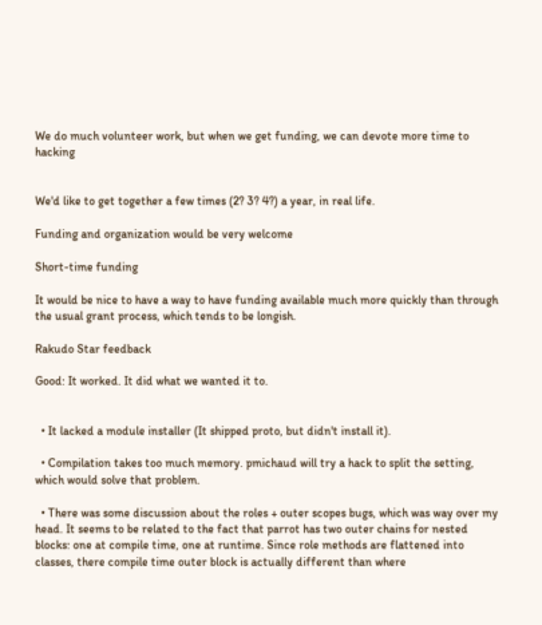We do much volunteer work, but when we get funding, we can devote more time to hacking


We'd like to get together a few times (2? 3? 4?) a year, in real life.

Funding and organization would be very welcome

Short-time funding

It would be nice to have a way to have funding available much more quickly than through the usual grant process, which tends to be longish.

Rakudo Star feedback

Good: It worked. It did what we wanted it to.


  • It lacked a module installer (It shipped proto, but didn't install it).

  • Compilation takes too much memory. pmichaud will try a hack to split the setting, which would solve that problem.

  • There was some discussion about the roles + outer scopes bugs, which was way over my head. It seems to be related to the fact that parrot has two outer chains for nested blocks: one at compile time, one at runtime. Since role methods are flattened into classes, there compile time outer block is actually different than where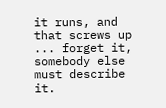it runs, and that screws up ... forget it, somebody else must describe it.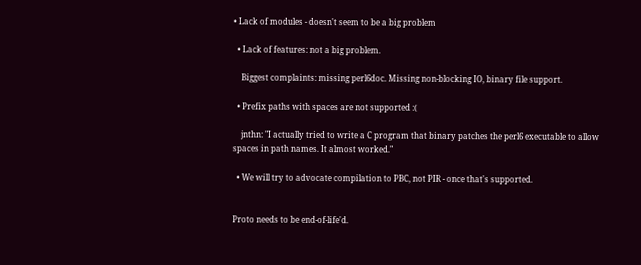• Lack of modules - doesn't seem to be a big problem

  • Lack of features: not a big problem.

    Biggest complaints: missing perl6doc. Missing non-blocking IO, binary file support.

  • Prefix paths with spaces are not supported :(

    jnthn: "I actually tried to write a C program that binary patches the perl6 executable to allow spaces in path names. It almost worked."

  • We will try to advocate compilation to PBC, not PIR - once that's supported.


Proto needs to be end-of-life'd.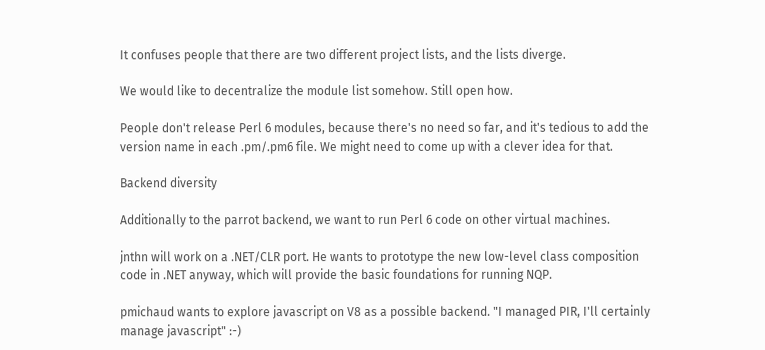It confuses people that there are two different project lists, and the lists diverge.

We would like to decentralize the module list somehow. Still open how.

People don't release Perl 6 modules, because there's no need so far, and it's tedious to add the version name in each .pm/.pm6 file. We might need to come up with a clever idea for that.

Backend diversity

Additionally to the parrot backend, we want to run Perl 6 code on other virtual machines.

jnthn will work on a .NET/CLR port. He wants to prototype the new low-level class composition code in .NET anyway, which will provide the basic foundations for running NQP.

pmichaud wants to explore javascript on V8 as a possible backend. "I managed PIR, I'll certainly manage javascript" :-)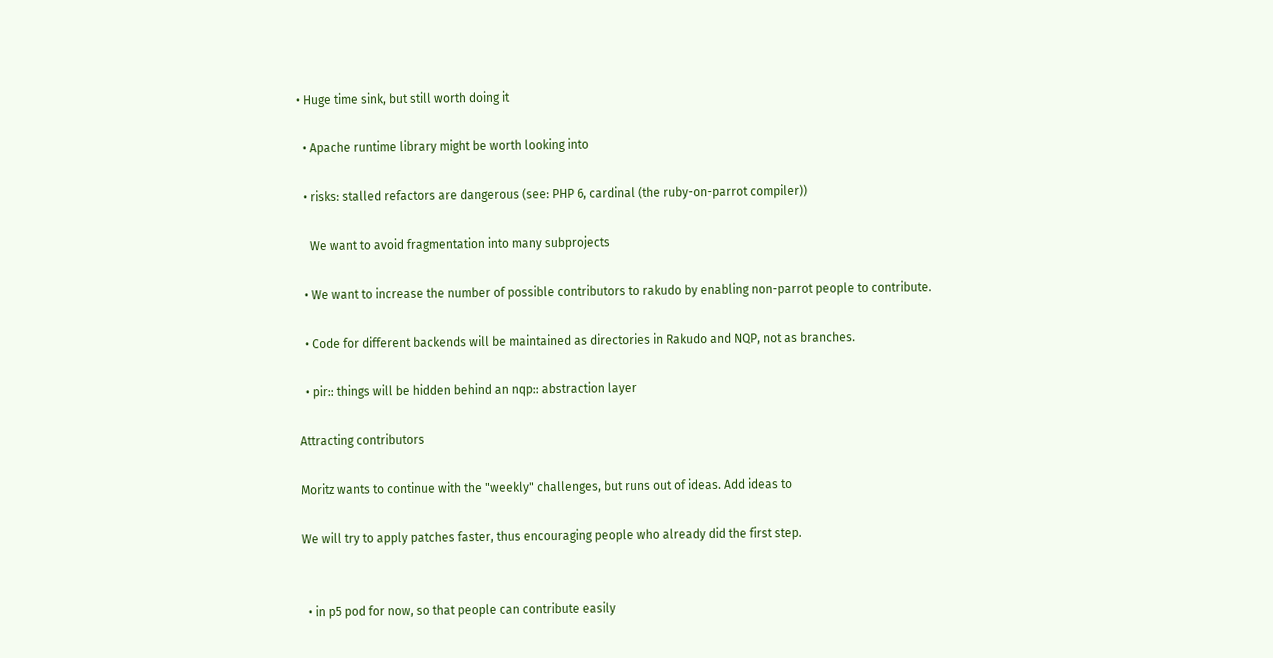• Huge time sink, but still worth doing it

  • Apache runtime library might be worth looking into

  • risks: stalled refactors are dangerous (see: PHP 6, cardinal (the ruby-on-parrot compiler))

    We want to avoid fragmentation into many subprojects

  • We want to increase the number of possible contributors to rakudo by enabling non-parrot people to contribute.

  • Code for different backends will be maintained as directories in Rakudo and NQP, not as branches.

  • pir:: things will be hidden behind an nqp:: abstraction layer

Attracting contributors

Moritz wants to continue with the "weekly" challenges, but runs out of ideas. Add ideas to

We will try to apply patches faster, thus encouraging people who already did the first step.


  • in p5 pod for now, so that people can contribute easily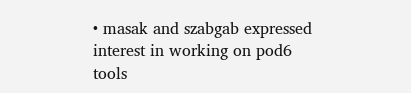• masak and szabgab expressed interest in working on pod6 tools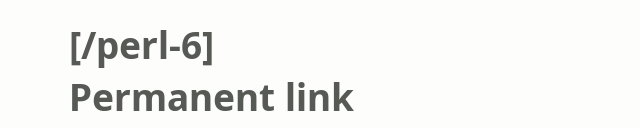[/perl-6] Permanent link